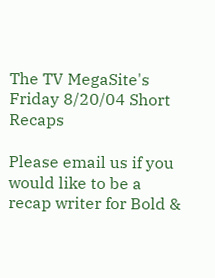The TV MegaSite's Friday 8/20/04 Short Recaps

Please email us if you would like to be a recap writer for Bold &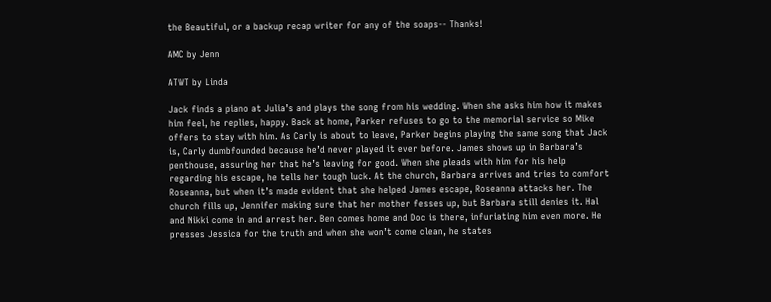the Beautiful, or a backup recap writer for any of the soaps-- Thanks!

AMC by Jenn

ATWT by Linda

Jack finds a piano at Julia’s and plays the song from his wedding. When she asks him how it makes him feel, he replies, happy. Back at home, Parker refuses to go to the memorial service so Mike offers to stay with him. As Carly is about to leave, Parker begins playing the same song that Jack is, Carly dumbfounded because he’d never played it ever before. James shows up in Barbara’s penthouse, assuring her that he’s leaving for good. When she pleads with him for his help regarding his escape, he tells her tough luck. At the church, Barbara arrives and tries to comfort Roseanna, but when it’s made evident that she helped James escape, Roseanna attacks her. The church fills up, Jennifer making sure that her mother fesses up, but Barbara still denies it. Hal and Nikki come in and arrest her. Ben comes home and Doc is there, infuriating him even more. He presses Jessica for the truth and when she won’t come clean, he states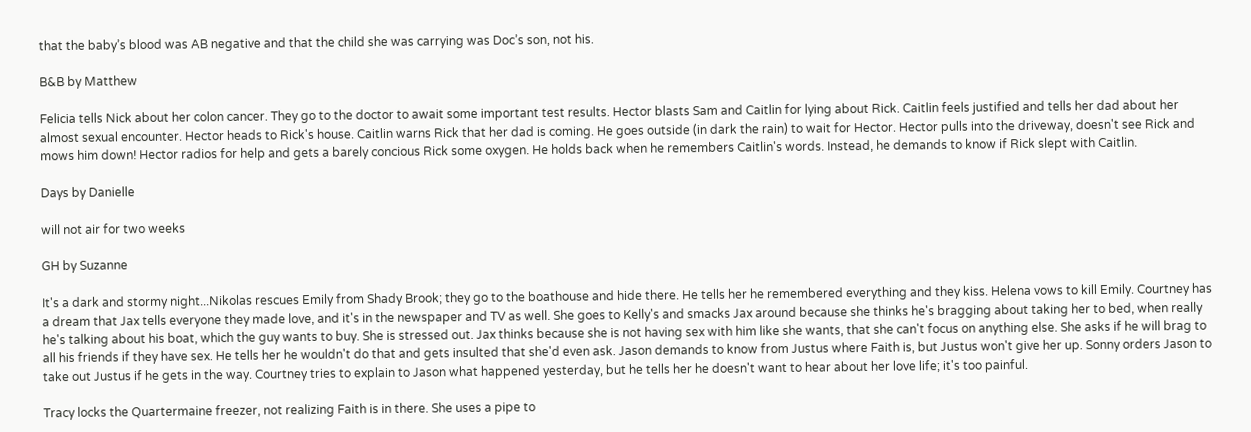that the baby’s blood was AB negative and that the child she was carrying was Doc’s son, not his.

B&B by Matthew

Felicia tells Nick about her colon cancer. They go to the doctor to await some important test results. Hector blasts Sam and Caitlin for lying about Rick. Caitlin feels justified and tells her dad about her almost sexual encounter. Hector heads to Rick's house. Caitlin warns Rick that her dad is coming. He goes outside (in dark the rain) to wait for Hector. Hector pulls into the driveway, doesn't see Rick and mows him down! Hector radios for help and gets a barely concious Rick some oxygen. He holds back when he remembers Caitlin's words. Instead, he demands to know if Rick slept with Caitlin.

Days by Danielle

will not air for two weeks

GH by Suzanne

It's a dark and stormy night...Nikolas rescues Emily from Shady Brook; they go to the boathouse and hide there. He tells her he remembered everything and they kiss. Helena vows to kill Emily. Courtney has a dream that Jax tells everyone they made love, and it's in the newspaper and TV as well. She goes to Kelly's and smacks Jax around because she thinks he's bragging about taking her to bed, when really he's talking about his boat, which the guy wants to buy. She is stressed out. Jax thinks because she is not having sex with him like she wants, that she can't focus on anything else. She asks if he will brag to all his friends if they have sex. He tells her he wouldn't do that and gets insulted that she'd even ask. Jason demands to know from Justus where Faith is, but Justus won't give her up. Sonny orders Jason to take out Justus if he gets in the way. Courtney tries to explain to Jason what happened yesterday, but he tells her he doesn't want to hear about her love life; it's too painful.

Tracy locks the Quartermaine freezer, not realizing Faith is in there. She uses a pipe to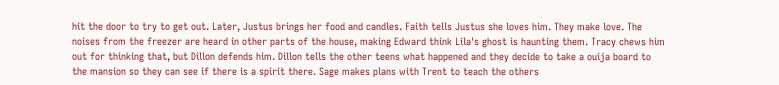hit the door to try to get out. Later, Justus brings her food and candles. Faith tells Justus she loves him. They make love. The noises from the freezer are heard in other parts of the house, making Edward think Lila's ghost is haunting them. Tracy chews him out for thinking that, but Dillon defends him. Dillon tells the other teens what happened and they decide to take a ouija board to the mansion so they can see if there is a spirit there. Sage makes plans with Trent to teach the others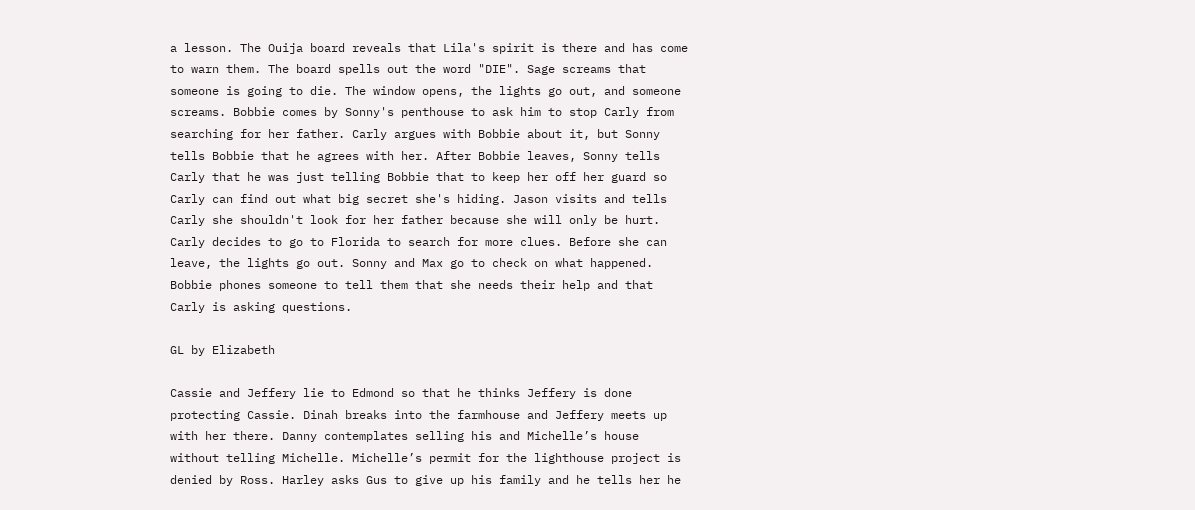a lesson. The Ouija board reveals that Lila's spirit is there and has come to warn them. The board spells out the word "DIE". Sage screams that someone is going to die. The window opens, the lights go out, and someone screams. Bobbie comes by Sonny's penthouse to ask him to stop Carly from searching for her father. Carly argues with Bobbie about it, but Sonny tells Bobbie that he agrees with her. After Bobbie leaves, Sonny tells Carly that he was just telling Bobbie that to keep her off her guard so Carly can find out what big secret she's hiding. Jason visits and tells Carly she shouldn't look for her father because she will only be hurt. Carly decides to go to Florida to search for more clues. Before she can leave, the lights go out. Sonny and Max go to check on what happened. Bobbie phones someone to tell them that she needs their help and that Carly is asking questions.

GL by Elizabeth

Cassie and Jeffery lie to Edmond so that he thinks Jeffery is done protecting Cassie. Dinah breaks into the farmhouse and Jeffery meets up with her there. Danny contemplates selling his and Michelle’s house without telling Michelle. Michelle’s permit for the lighthouse project is denied by Ross. Harley asks Gus to give up his family and he tells her he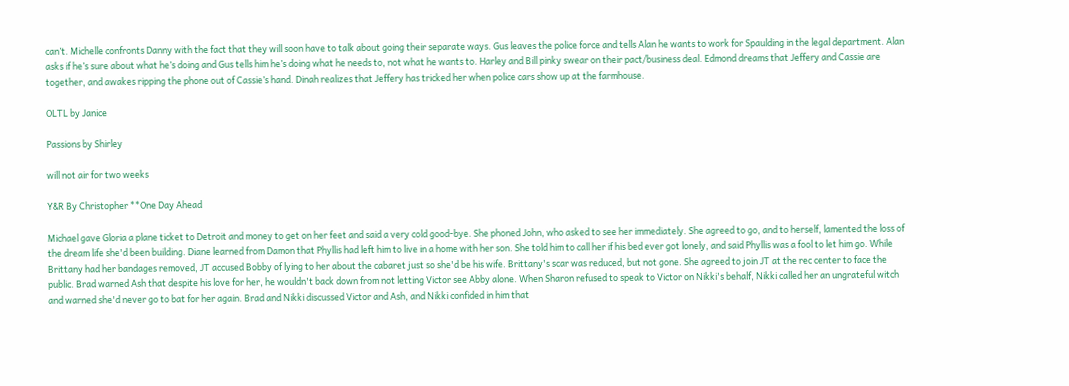can’t. Michelle confronts Danny with the fact that they will soon have to talk about going their separate ways. Gus leaves the police force and tells Alan he wants to work for Spaulding in the legal department. Alan asks if he’s sure about what he’s doing and Gus tells him he’s doing what he needs to, not what he wants to. Harley and Bill pinky swear on their pact/business deal. Edmond dreams that Jeffery and Cassie are together, and awakes ripping the phone out of Cassie’s hand. Dinah realizes that Jeffery has tricked her when police cars show up at the farmhouse.

OLTL by Janice

Passions by Shirley

will not air for two weeks

Y&R By Christopher **One Day Ahead

Michael gave Gloria a plane ticket to Detroit and money to get on her feet and said a very cold good-bye. She phoned John, who asked to see her immediately. She agreed to go, and to herself, lamented the loss of the dream life she'd been building. Diane learned from Damon that Phyllis had left him to live in a home with her son. She told him to call her if his bed ever got lonely, and said Phyllis was a fool to let him go. While Brittany had her bandages removed, JT accused Bobby of lying to her about the cabaret just so she'd be his wife. Brittany's scar was reduced, but not gone. She agreed to join JT at the rec center to face the public. Brad warned Ash that despite his love for her, he wouldn't back down from not letting Victor see Abby alone. When Sharon refused to speak to Victor on Nikki's behalf, Nikki called her an ungrateful witch and warned she'd never go to bat for her again. Brad and Nikki discussed Victor and Ash, and Nikki confided in him that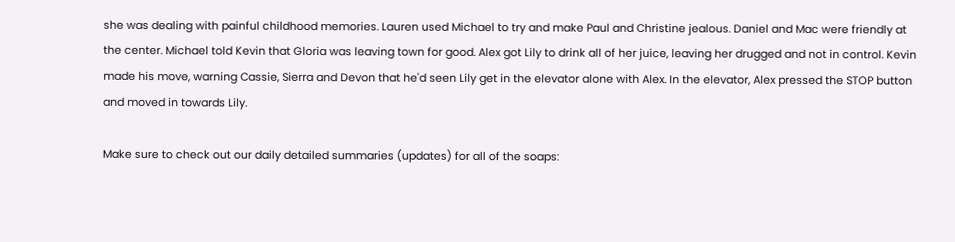she was dealing with painful childhood memories. Lauren used Michael to try and make Paul and Christine jealous. Daniel and Mac were friendly at the center. Michael told Kevin that Gloria was leaving town for good. Alex got Lily to drink all of her juice, leaving her drugged and not in control. Kevin made his move, warning Cassie, Sierra and Devon that he'd seen Lily get in the elevator alone with Alex. In the elevator, Alex pressed the STOP button and moved in towards Lily.

Make sure to check out our daily detailed summaries (updates) for all of the soaps: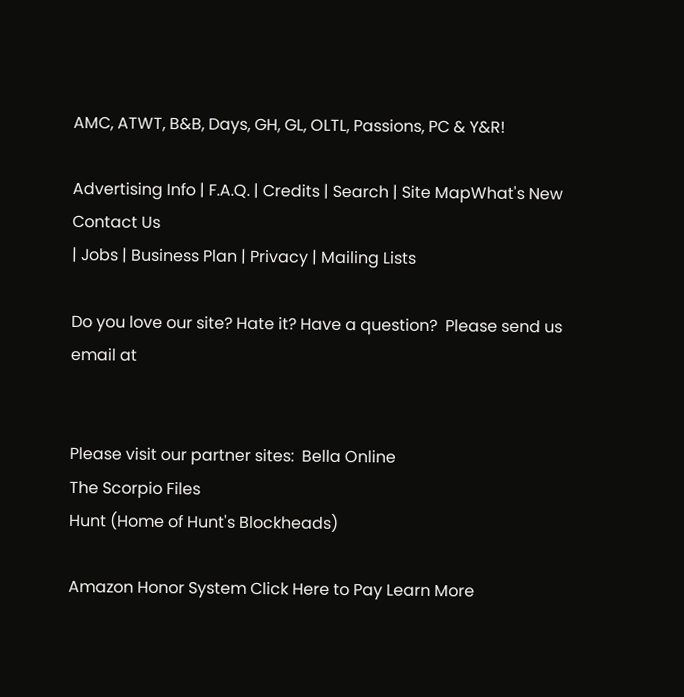AMC, ATWT, B&B, Days, GH, GL, OLTL, Passions, PC & Y&R!

Advertising Info | F.A.Q. | Credits | Search | Site MapWhat's New
Contact Us
| Jobs | Business Plan | Privacy | Mailing Lists

Do you love our site? Hate it? Have a question?  Please send us email at


Please visit our partner sites:  Bella Online
The Scorpio Files
Hunt (Home of Hunt's Blockheads)

Amazon Honor System Click Here to Pay Learn More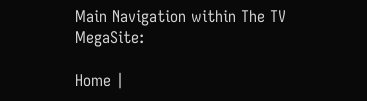Main Navigation within The TV MegaSite:

Home |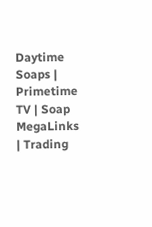Daytime Soaps | Primetime TV | Soap MegaLinks | Trading